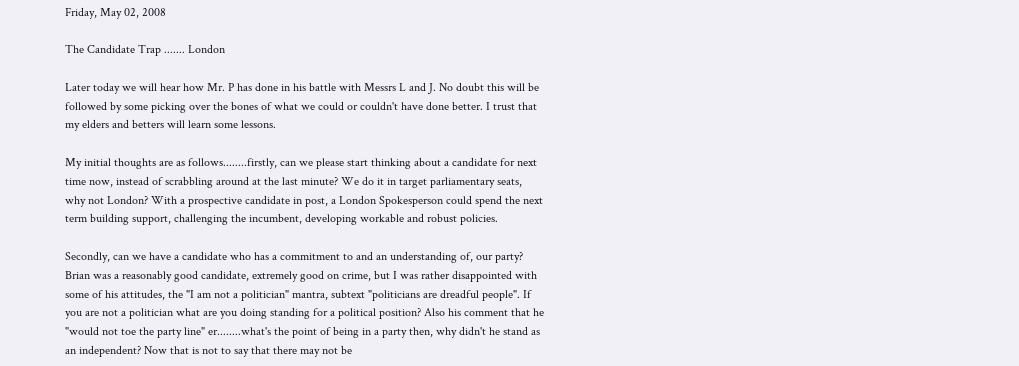Friday, May 02, 2008

The Candidate Trap ....... London

Later today we will hear how Mr. P has done in his battle with Messrs L and J. No doubt this will be followed by some picking over the bones of what we could or couldn't have done better. I trust that my elders and betters will learn some lessons.

My initial thoughts are as follows........firstly, can we please start thinking about a candidate for next time now, instead of scrabbling around at the last minute? We do it in target parliamentary seats, why not London? With a prospective candidate in post, a London Spokesperson could spend the next term building support, challenging the incumbent, developing workable and robust policies.

Secondly, can we have a candidate who has a commitment to and an understanding of, our party? Brian was a reasonably good candidate, extremely good on crime, but I was rather disappointed with some of his attitudes, the "I am not a politician" mantra, subtext "politicians are dreadful people". If you are not a politician what are you doing standing for a political position? Also his comment that he "would not toe the party line" er........what's the point of being in a party then, why didn't he stand as an independent? Now that is not to say that there may not be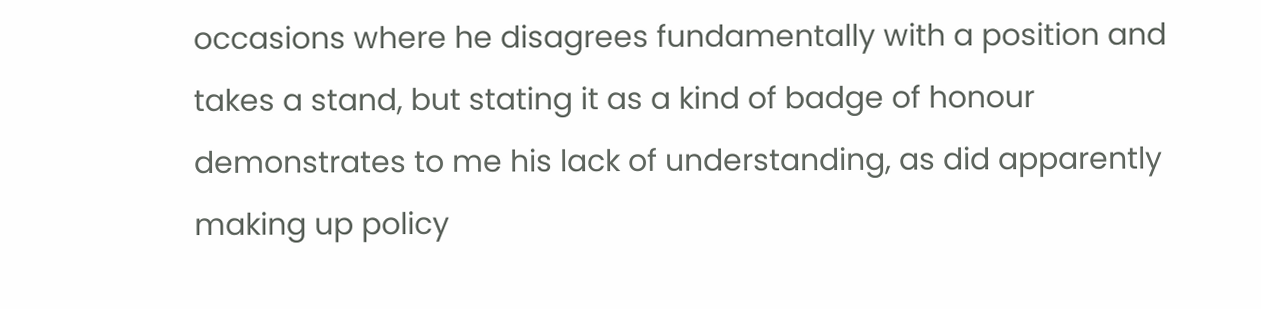occasions where he disagrees fundamentally with a position and takes a stand, but stating it as a kind of badge of honour demonstrates to me his lack of understanding, as did apparently making up policy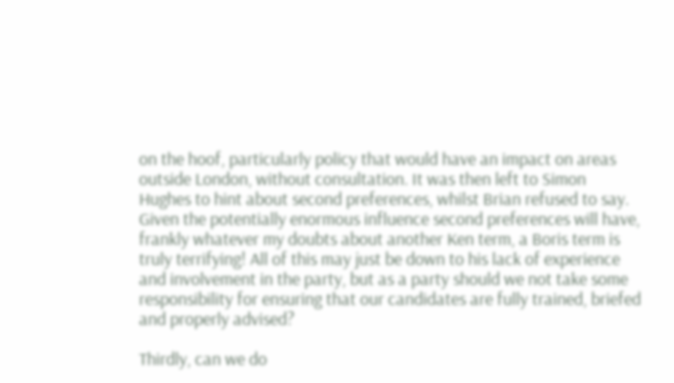on the hoof, particularly policy that would have an impact on areas outside London, without consultation. It was then left to Simon Hughes to hint about second preferences, whilst Brian refused to say. Given the potentially enormous influence second preferences will have, frankly whatever my doubts about another Ken term, a Boris term is truly terrifying! All of this may just be down to his lack of experience and involvement in the party, but as a party should we not take some responsibility for ensuring that our candidates are fully trained, briefed and properly advised?

Thirdly, can we do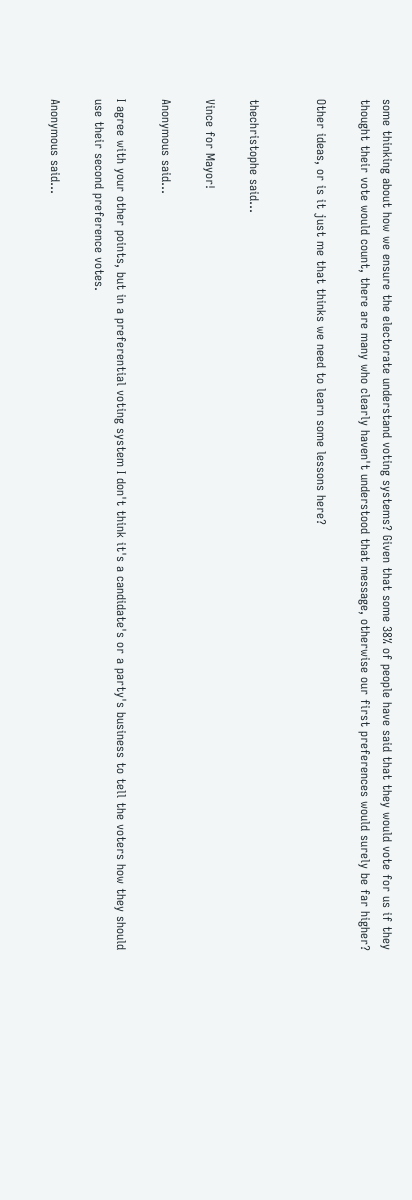some thinking about how we ensure the electorate understand voting systems? Given that some 38% of people have said that they would vote for us if they thought their vote would count, there are many who clearly haven't understood that message, otherwise our first preferences would surely be far higher?

Other ideas, or is it just me that thinks we need to learn some lessons here?


thechristophe said...

Vince for Mayor!

Anonymous said...

I agree with your other points, but in a preferential voting system I don't think it's a candidate's or a party's business to tell the voters how they should use their second preference votes.

Anonymous said...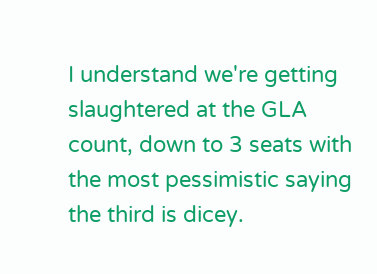I understand we're getting slaughtered at the GLA count, down to 3 seats with the most pessimistic saying the third is dicey.